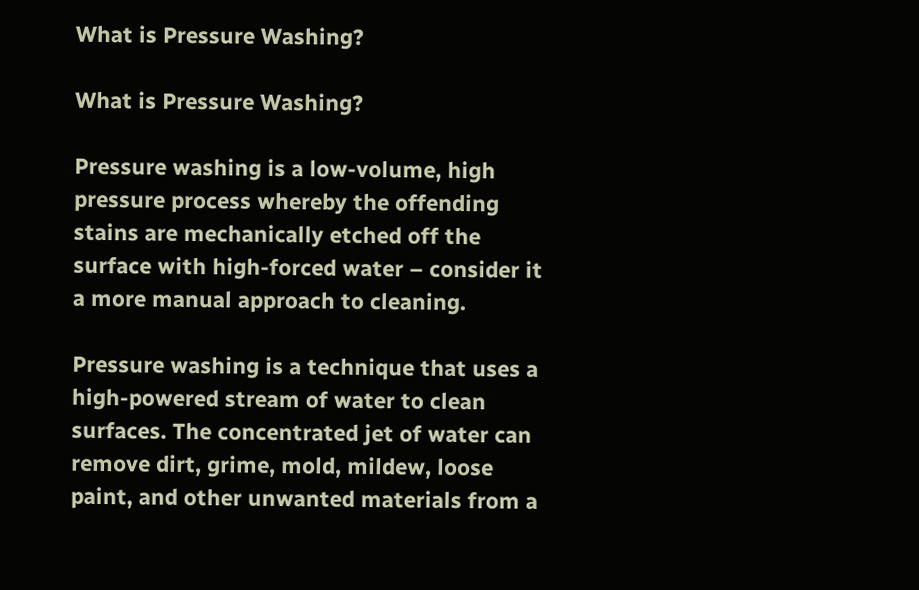What is Pressure Washing?

What is Pressure Washing?

Pressure washing is a low-volume, high pressure process whereby the offending stains are mechanically etched off the surface with high-forced water – consider it a more manual approach to cleaning.

Pressure washing is a technique that uses a high-powered stream of water to clean surfaces. The concentrated jet of water can remove dirt, grime, mold, mildew, loose paint, and other unwanted materials from a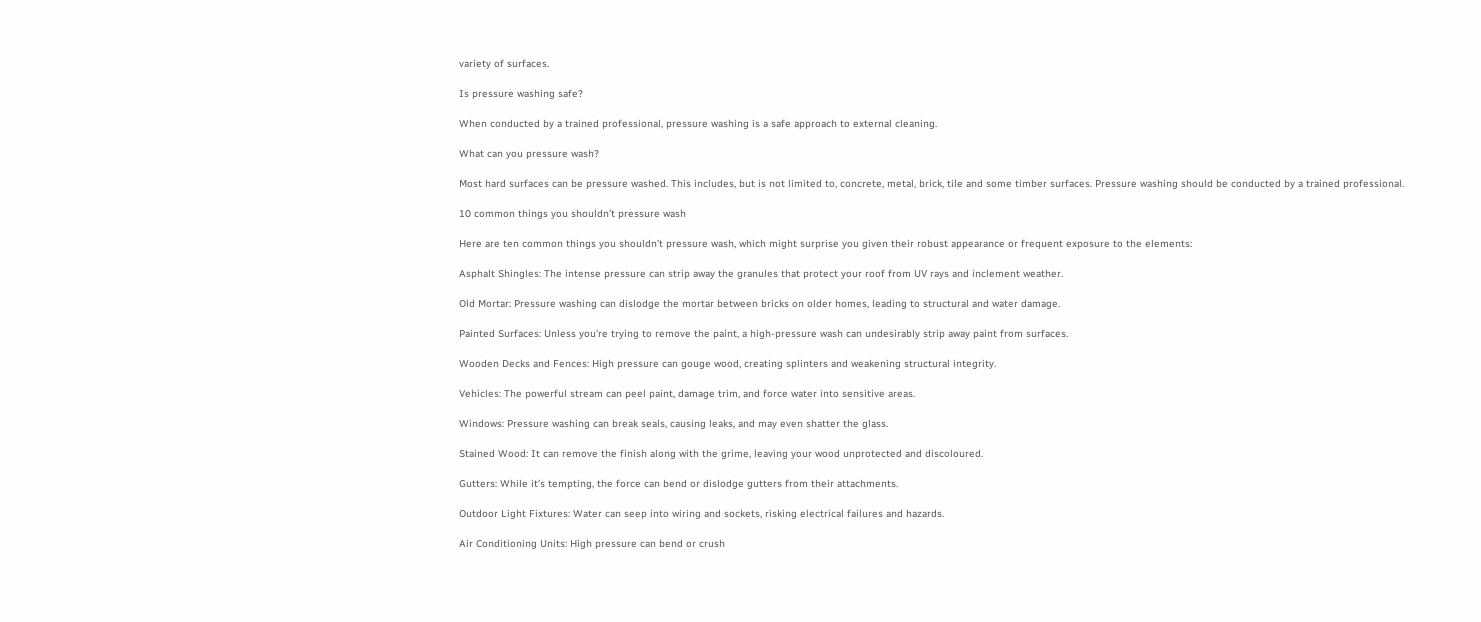variety of surfaces.

Is pressure washing safe?

When conducted by a trained professional, pressure washing is a safe approach to external cleaning.

What can you pressure wash?

Most hard surfaces can be pressure washed. This includes, but is not limited to, concrete, metal, brick, tile and some timber surfaces. Pressure washing should be conducted by a trained professional.

10 common things you shouldn’t pressure wash

Here are ten common things you shouldn’t pressure wash, which might surprise you given their robust appearance or frequent exposure to the elements:

Asphalt Shingles: The intense pressure can strip away the granules that protect your roof from UV rays and inclement weather.

Old Mortar: Pressure washing can dislodge the mortar between bricks on older homes, leading to structural and water damage.

Painted Surfaces: Unless you’re trying to remove the paint, a high-pressure wash can undesirably strip away paint from surfaces.

Wooden Decks and Fences: High pressure can gouge wood, creating splinters and weakening structural integrity.

Vehicles: The powerful stream can peel paint, damage trim, and force water into sensitive areas.

Windows: Pressure washing can break seals, causing leaks, and may even shatter the glass.

Stained Wood: It can remove the finish along with the grime, leaving your wood unprotected and discoloured.

Gutters: While it’s tempting, the force can bend or dislodge gutters from their attachments.

Outdoor Light Fixtures: Water can seep into wiring and sockets, risking electrical failures and hazards.

Air Conditioning Units: High pressure can bend or crush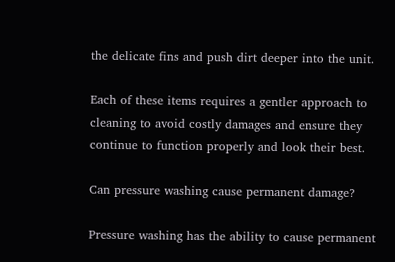the delicate fins and push dirt deeper into the unit.

Each of these items requires a gentler approach to cleaning to avoid costly damages and ensure they continue to function properly and look their best.

Can pressure washing cause permanent damage?

Pressure washing has the ability to cause permanent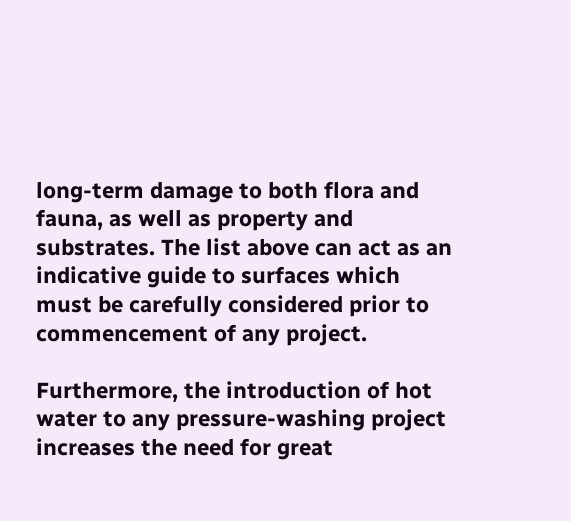long-term damage to both flora and fauna, as well as property and substrates. The list above can act as an indicative guide to surfaces which must be carefully considered prior to commencement of any project.

Furthermore, the introduction of hot water to any pressure-washing project increases the need for great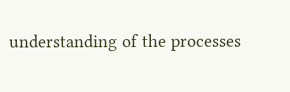understanding of the processes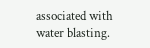associated with water blasting.